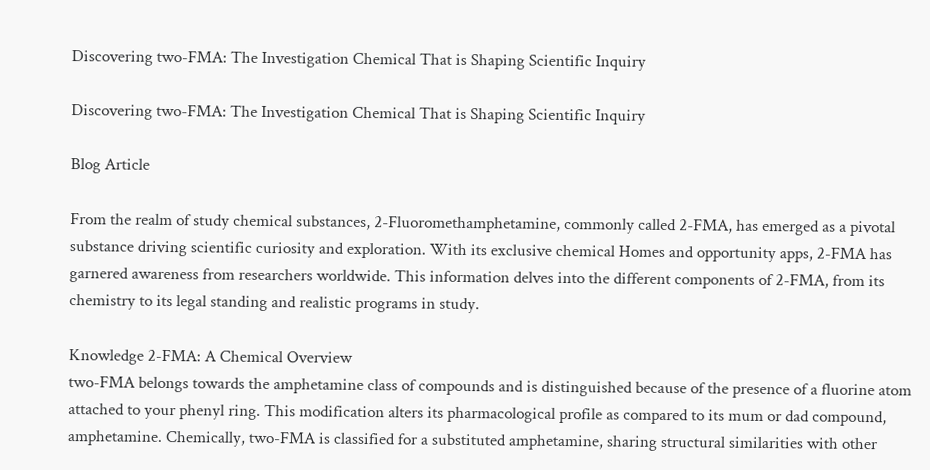Discovering two-FMA: The Investigation Chemical That is Shaping Scientific Inquiry

Discovering two-FMA: The Investigation Chemical That is Shaping Scientific Inquiry

Blog Article

From the realm of study chemical substances, 2-Fluoromethamphetamine, commonly called 2-FMA, has emerged as a pivotal substance driving scientific curiosity and exploration. With its exclusive chemical Homes and opportunity apps, 2-FMA has garnered awareness from researchers worldwide. This information delves into the different components of 2-FMA, from its chemistry to its legal standing and realistic programs in study.

Knowledge 2-FMA: A Chemical Overview
two-FMA belongs towards the amphetamine class of compounds and is distinguished because of the presence of a fluorine atom attached to your phenyl ring. This modification alters its pharmacological profile as compared to its mum or dad compound, amphetamine. Chemically, two-FMA is classified for a substituted amphetamine, sharing structural similarities with other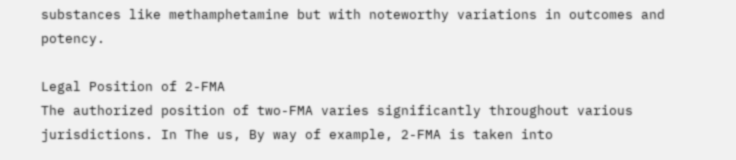substances like methamphetamine but with noteworthy variations in outcomes and potency.

Legal Position of 2-FMA
The authorized position of two-FMA varies significantly throughout various jurisdictions. In The us, By way of example, 2-FMA is taken into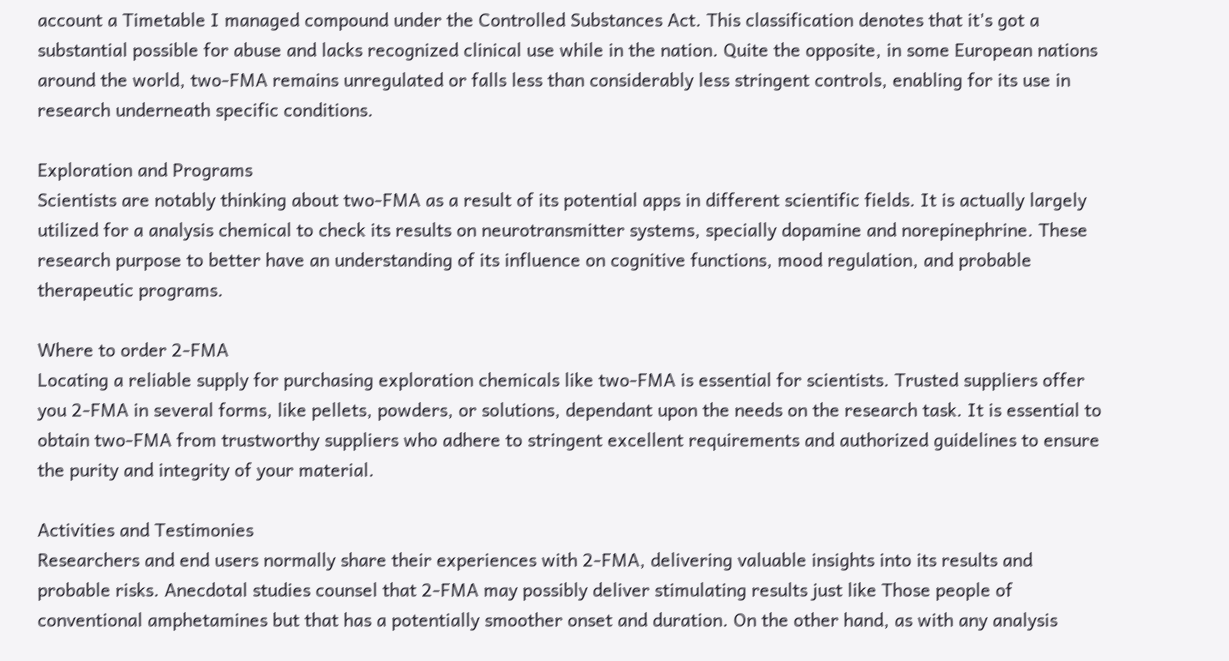account a Timetable I managed compound under the Controlled Substances Act. This classification denotes that it's got a substantial possible for abuse and lacks recognized clinical use while in the nation. Quite the opposite, in some European nations around the world, two-FMA remains unregulated or falls less than considerably less stringent controls, enabling for its use in research underneath specific conditions.

Exploration and Programs
Scientists are notably thinking about two-FMA as a result of its potential apps in different scientific fields. It is actually largely utilized for a analysis chemical to check its results on neurotransmitter systems, specially dopamine and norepinephrine. These research purpose to better have an understanding of its influence on cognitive functions, mood regulation, and probable therapeutic programs.

Where to order 2-FMA
Locating a reliable supply for purchasing exploration chemicals like two-FMA is essential for scientists. Trusted suppliers offer you 2-FMA in several forms, like pellets, powders, or solutions, dependant upon the needs on the research task. It is essential to obtain two-FMA from trustworthy suppliers who adhere to stringent excellent requirements and authorized guidelines to ensure the purity and integrity of your material.

Activities and Testimonies
Researchers and end users normally share their experiences with 2-FMA, delivering valuable insights into its results and probable risks. Anecdotal studies counsel that 2-FMA may possibly deliver stimulating results just like Those people of conventional amphetamines but that has a potentially smoother onset and duration. On the other hand, as with any analysis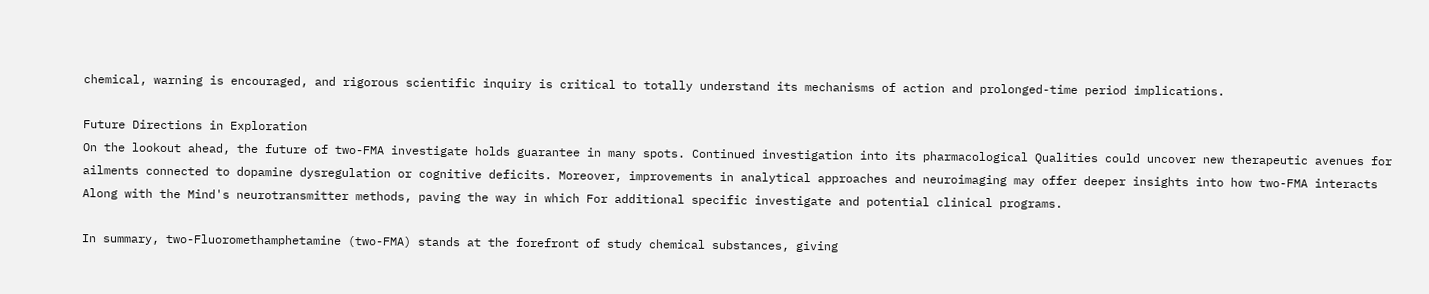chemical, warning is encouraged, and rigorous scientific inquiry is critical to totally understand its mechanisms of action and prolonged-time period implications.

Future Directions in Exploration
On the lookout ahead, the future of two-FMA investigate holds guarantee in many spots. Continued investigation into its pharmacological Qualities could uncover new therapeutic avenues for ailments connected to dopamine dysregulation or cognitive deficits. Moreover, improvements in analytical approaches and neuroimaging may offer deeper insights into how two-FMA interacts Along with the Mind's neurotransmitter methods, paving the way in which For additional specific investigate and potential clinical programs.

In summary, two-Fluoromethamphetamine (two-FMA) stands at the forefront of study chemical substances, giving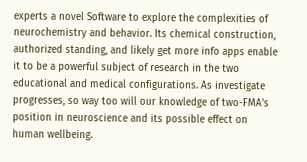experts a novel Software to explore the complexities of neurochemistry and behavior. Its chemical construction, authorized standing, and likely get more info apps enable it to be a powerful subject of research in the two educational and medical configurations. As investigate progresses, so way too will our knowledge of two-FMA's position in neuroscience and its possible effect on human wellbeing.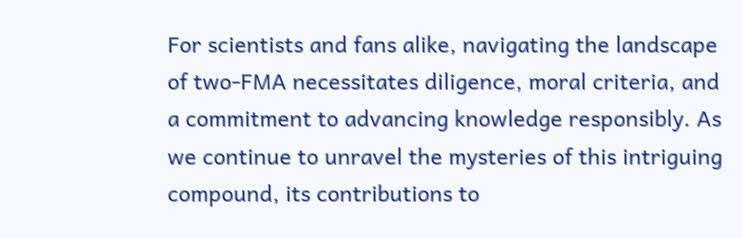For scientists and fans alike, navigating the landscape of two-FMA necessitates diligence, moral criteria, and a commitment to advancing knowledge responsibly. As we continue to unravel the mysteries of this intriguing compound, its contributions to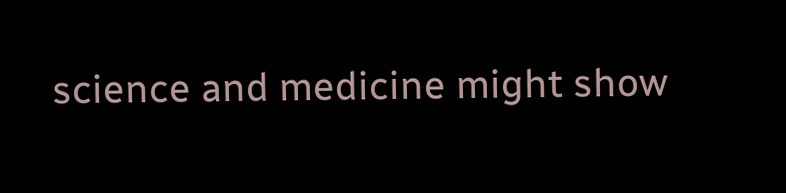science and medicine might show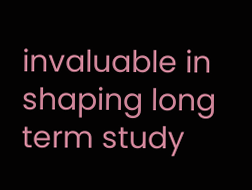invaluable in shaping long term study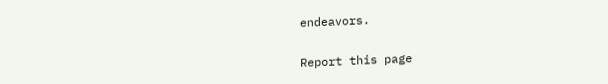endeavors.

Report this page